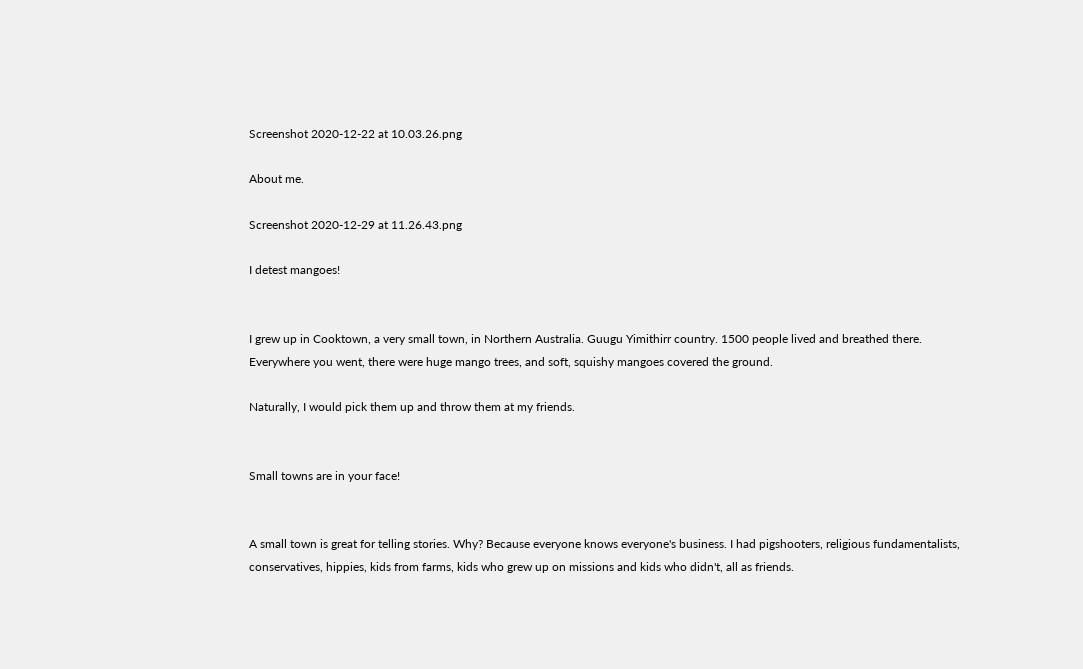Screenshot 2020-12-22 at 10.03.26.png

About me.

Screenshot 2020-12-29 at 11.26.43.png

I detest mangoes!


I grew up in Cooktown, a very small town, in Northern Australia. Guugu Yimithirr country. 1500 people lived and breathed there. Everywhere you went, there were huge mango trees, and soft, squishy mangoes covered the ground.

Naturally, I would pick them up and throw them at my friends.


Small towns are in your face!


A small town is great for telling stories. Why? Because everyone knows everyone's business. I had pigshooters, religious fundamentalists, conservatives, hippies, kids from farms, kids who grew up on missions and kids who didn't, all as friends.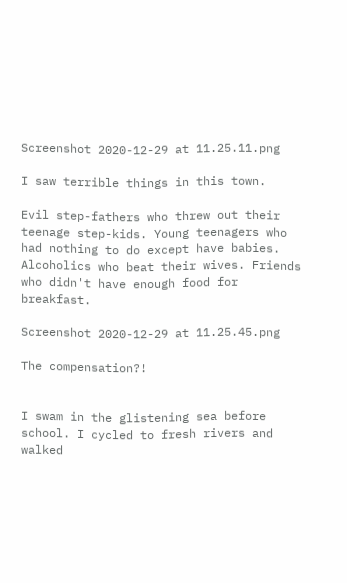Screenshot 2020-12-29 at 11.25.11.png

I saw terrible things in this town.

Evil step-fathers who threw out their teenage step-kids. Young teenagers who had nothing to do except have babies. Alcoholics who beat their wives. Friends who didn't have enough food for breakfast.

Screenshot 2020-12-29 at 11.25.45.png

The compensation?!


I swam in the glistening sea before school. I cycled to fresh rivers and walked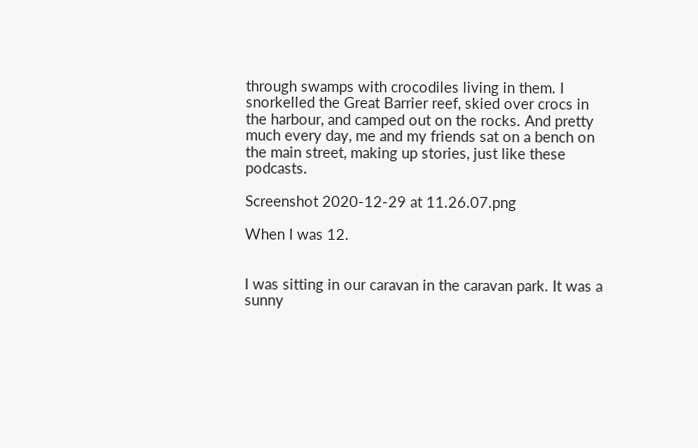through swamps with crocodiles living in them. I snorkelled the Great Barrier reef, skied over crocs in the harbour, and camped out on the rocks. And pretty much every day, me and my friends sat on a bench on the main street, making up stories, just like these podcasts.

Screenshot 2020-12-29 at 11.26.07.png

When I was 12.


I was sitting in our caravan in the caravan park. It was a sunny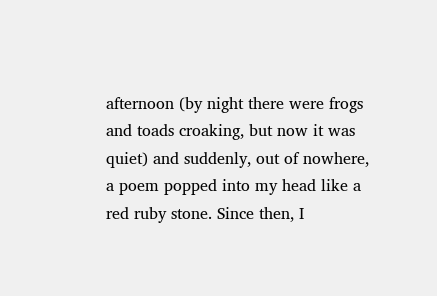afternoon (by night there were frogs and toads croaking, but now it was quiet) and suddenly, out of nowhere, a poem popped into my head like a red ruby stone. Since then, I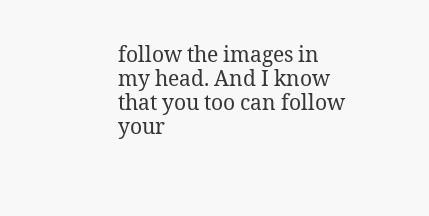follow the images in my head. And I know that you too can follow your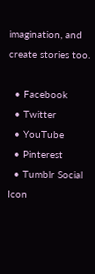imagination, and create stories too.

  • Facebook
  • Twitter
  • YouTube
  • Pinterest
  • Tumblr Social Icon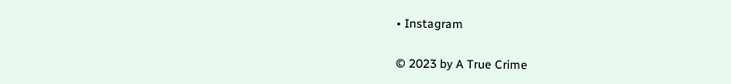• Instagram

© 2023 by A True Crime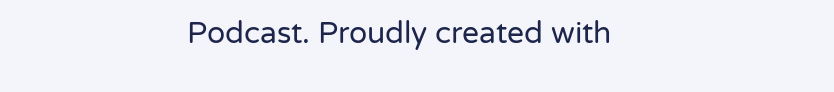Podcast. Proudly created with